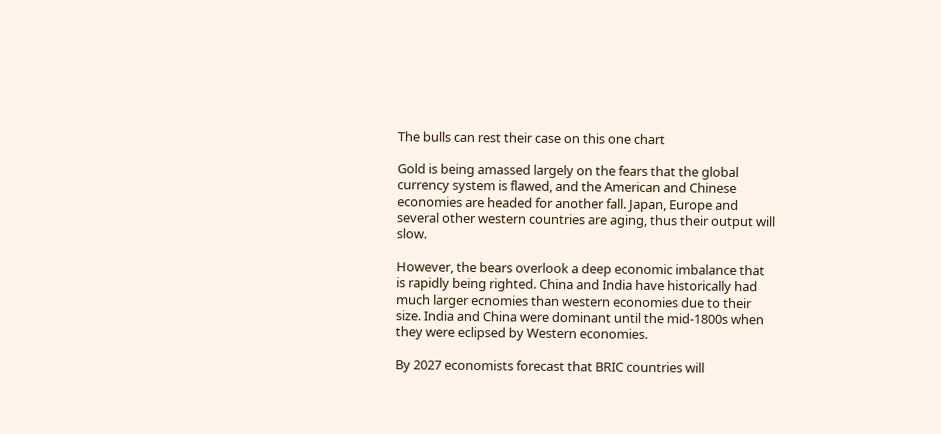The bulls can rest their case on this one chart

Gold is being amassed largely on the fears that the global currency system is flawed, and the American and Chinese economies are headed for another fall. Japan, Europe and several other western countries are aging, thus their output will slow.

However, the bears overlook a deep economic imbalance that is rapidly being righted. China and India have historically had much larger ecnomies than western economies due to their size. India and China were dominant until the mid-1800s when they were eclipsed by Western economies.

By 2027 economists forecast that BRIC countries will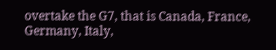overtake the G7, that is Canada, France, Germany, Italy,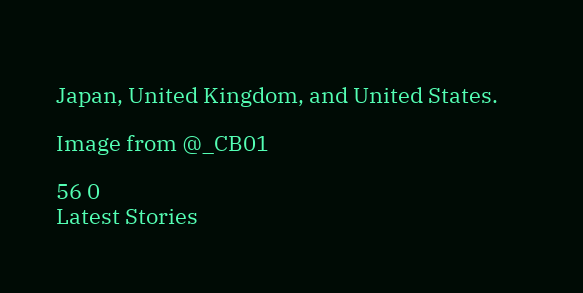Japan, United Kingdom, and United States.

Image from @_CB01

56 0
Latest Stories